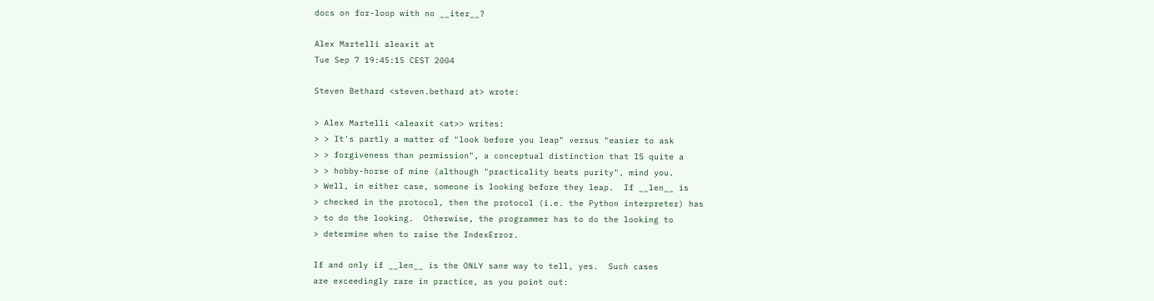docs on for-loop with no __iter__?

Alex Martelli aleaxit at
Tue Sep 7 19:45:15 CEST 2004

Steven Bethard <steven.bethard at> wrote:

> Alex Martelli <aleaxit <at>> writes:
> > It's partly a matter of "look before you leap" versus "easier to ask
> > forgiveness than permission", a conceptual distinction that IS quite a
> > hobby-horse of mine (although "practicality beats purity", mind you.
> Well, in either case, someone is looking before they leap.  If __len__ is
> checked in the protocol, then the protocol (i.e. the Python interpreter) has
> to do the looking.  Otherwise, the programmer has to do the looking to
> determine when to raise the IndexError.

If and only if __len__ is the ONLY sane way to tell, yes.  Such cases
are exceedingly rare in practice, as you point out: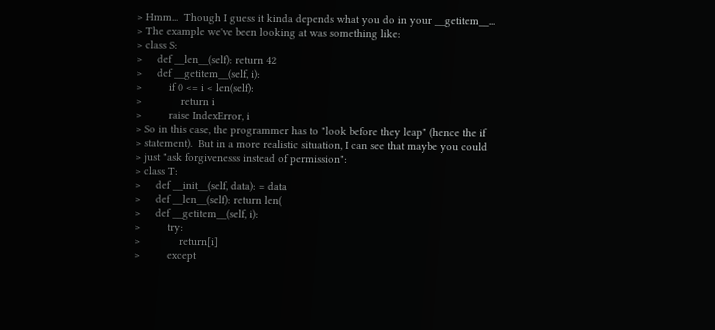> Hmm...  Though I guess it kinda depends what you do in your __getitem__...
> The example we've been looking at was something like:
> class S:
>     def __len__(self): return 42
>     def __getitem__(self, i):
>         if 0 <= i < len(self):
>             return i
>         raise IndexError, i
> So in this case, the programmer has to "look before they leap" (hence the if
> statement).  But in a more realistic situation, I can see that maybe you could
> just "ask forgivenesss instead of permission":
> class T:
>     def __init__(self, data): = data
>     def __len__(self): return len(
>     def __getitem__(self, i):
>         try:
>             return[i]
>         except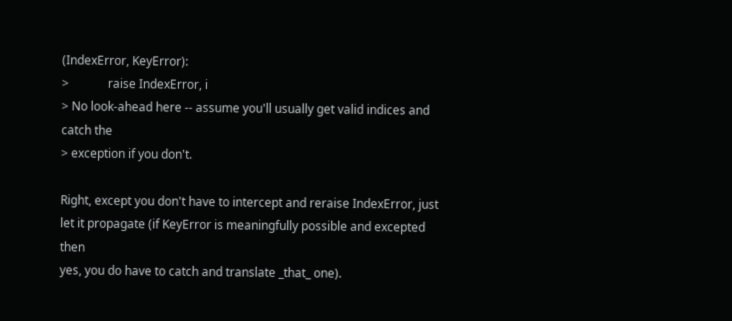(IndexError, KeyError):
>             raise IndexError, i
> No look-ahead here -- assume you'll usually get valid indices and catch the
> exception if you don't.

Right, except you don't have to intercept and reraise IndexError, just
let it propagate (if KeyError is meaningfully possible and excepted then
yes, you do have to catch and translate _that_ one).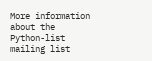More information about the Python-list mailing list